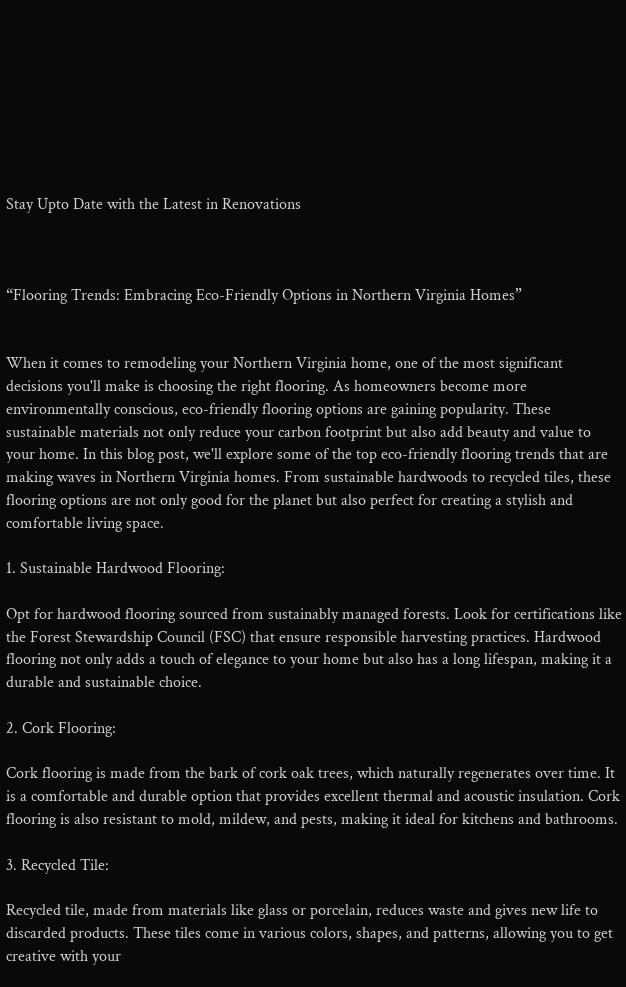Stay Upto Date with the Latest in Renovations



“Flooring Trends: Embracing Eco-Friendly Options in Northern Virginia Homes”


When it comes to remodeling your Northern Virginia home, one of the most significant decisions you'll make is choosing the right flooring. As homeowners become more environmentally conscious, eco-friendly flooring options are gaining popularity. These sustainable materials not only reduce your carbon footprint but also add beauty and value to your home. In this blog post, we'll explore some of the top eco-friendly flooring trends that are making waves in Northern Virginia homes. From sustainable hardwoods to recycled tiles, these flooring options are not only good for the planet but also perfect for creating a stylish and comfortable living space.

1. Sustainable Hardwood Flooring:

Opt for hardwood flooring sourced from sustainably managed forests. Look for certifications like the Forest Stewardship Council (FSC) that ensure responsible harvesting practices. Hardwood flooring not only adds a touch of elegance to your home but also has a long lifespan, making it a durable and sustainable choice.

2. Cork Flooring:

Cork flooring is made from the bark of cork oak trees, which naturally regenerates over time. It is a comfortable and durable option that provides excellent thermal and acoustic insulation. Cork flooring is also resistant to mold, mildew, and pests, making it ideal for kitchens and bathrooms.

3. Recycled Tile:

Recycled tile, made from materials like glass or porcelain, reduces waste and gives new life to discarded products. These tiles come in various colors, shapes, and patterns, allowing you to get creative with your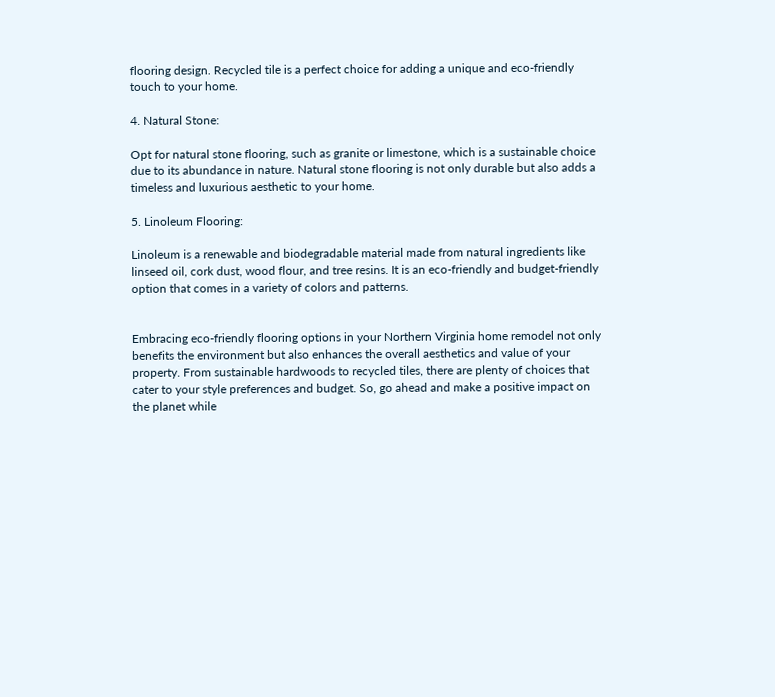flooring design. Recycled tile is a perfect choice for adding a unique and eco-friendly touch to your home.

4. Natural Stone:

Opt for natural stone flooring, such as granite or limestone, which is a sustainable choice due to its abundance in nature. Natural stone flooring is not only durable but also adds a timeless and luxurious aesthetic to your home.

5. Linoleum Flooring:

Linoleum is a renewable and biodegradable material made from natural ingredients like linseed oil, cork dust, wood flour, and tree resins. It is an eco-friendly and budget-friendly option that comes in a variety of colors and patterns.


Embracing eco-friendly flooring options in your Northern Virginia home remodel not only benefits the environment but also enhances the overall aesthetics and value of your property. From sustainable hardwoods to recycled tiles, there are plenty of choices that cater to your style preferences and budget. So, go ahead and make a positive impact on the planet while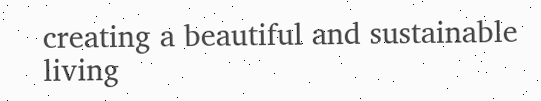creating a beautiful and sustainable living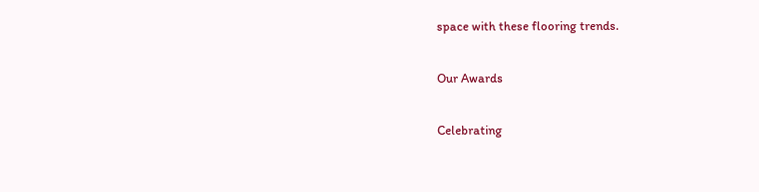space with these flooring trends.

Our Awards

Celebrating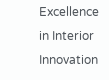Excellence in Interior Innovation